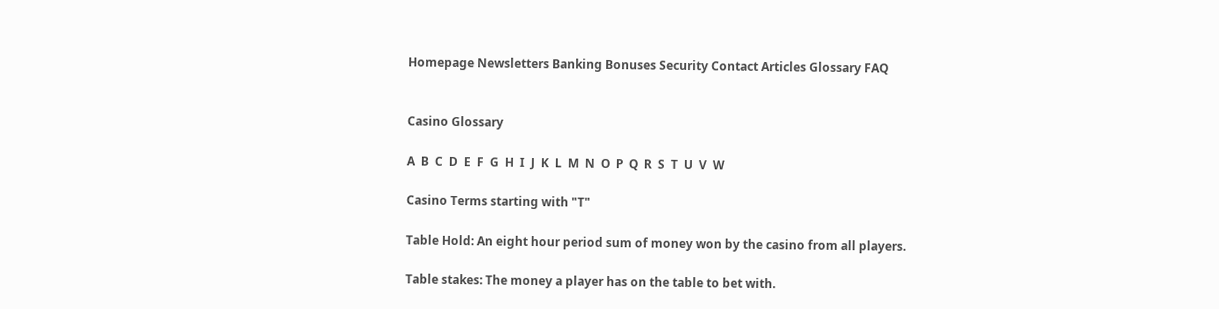Homepage Newsletters Banking Bonuses Security Contact Articles Glossary FAQ


Casino Glossary

A  B  C  D  E  F  G  H  I  J  K  L  M  N  O  P  Q  R  S  T  U  V  W

Casino Terms starting with "T"

Table Hold: An eight hour period sum of money won by the casino from all players.

Table stakes: The money a player has on the table to bet with.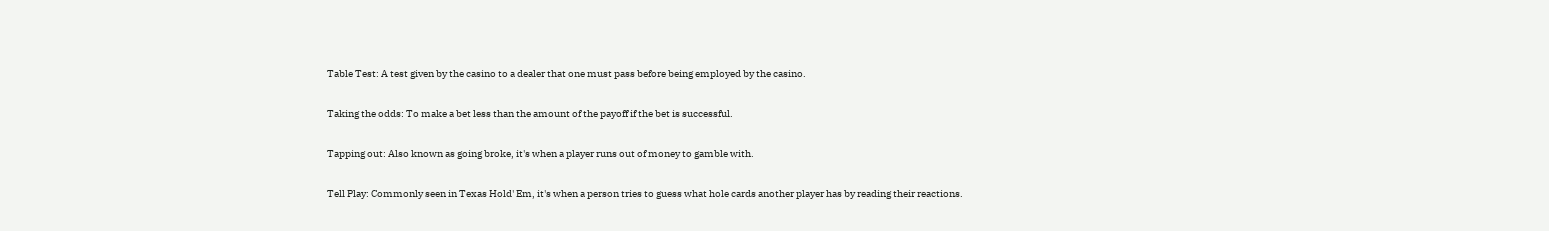Table Test: A test given by the casino to a dealer that one must pass before being employed by the casino.

Taking the odds: To make a bet less than the amount of the payoff if the bet is successful.

Tapping out: Also known as going broke, it's when a player runs out of money to gamble with.

Tell Play: Commonly seen in Texas Hold' Em, it's when a person tries to guess what hole cards another player has by reading their reactions.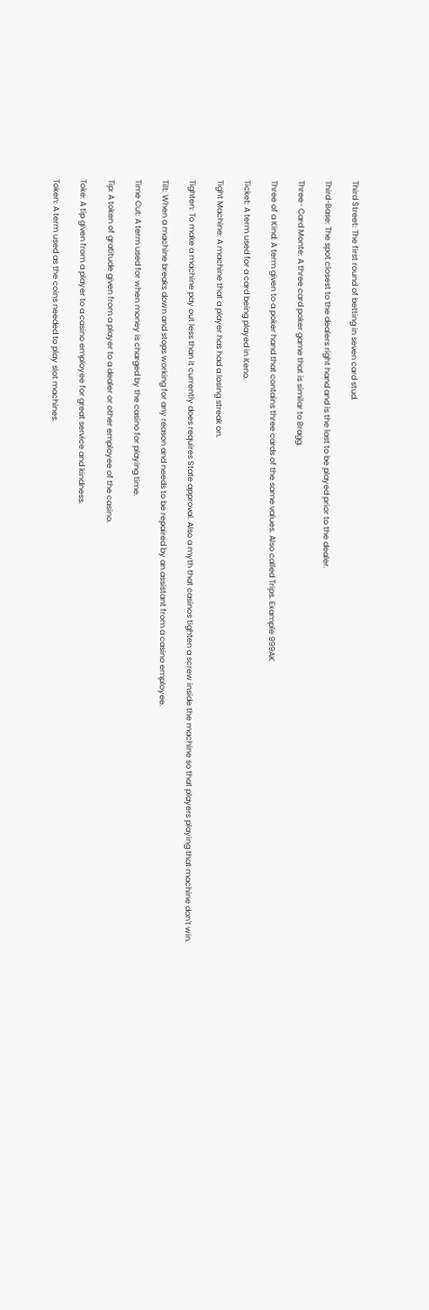Third Street: The first round of betting in seven card stud.

Third-Base: The spot closest to the dealers right hand and is the last to be played prior to the dealer.

Three- Card Monte: A three card poker game that is similar to Bragg.

Three of a Kind: A term given to a poker hand that contains three cards of the same values. Also called Trips. Example 999AK

Ticket: A term used for a card being played in Keno.

Tight Machine: A machine that a player has had a losing streak on.

Tighten: To make a machine pay out less than it currently does requires State approval. Also a myth that casinos tighten a screw inside the machine so that players playing that machine don't win.

Tilt: When a machine breaks down and stops working for any reason and needs to be repaired by an assistant from a casino employee.

Time Cut: A term used for when money is charged by the casino for playing time.

Tip: A token of gratitude given from a player to a dealer or other employee of the casino.

Toke: A tip given from a player to a casino employee for great service and kindness.

Token: A term used as the coins needed to play slot machines.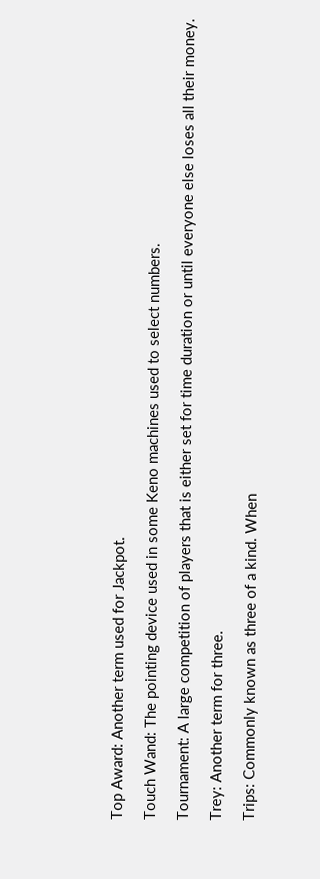Top Award: Another term used for Jackpot.

Touch Wand: The pointing device used in some Keno machines used to select numbers.

Tournament: A large competition of players that is either set for time duration or until everyone else loses all their money.

Trey: Another term for three.

Trips: Commonly known as three of a kind. When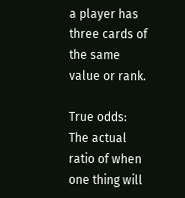a player has three cards of the same value or rank.

True odds: The actual ratio of when one thing will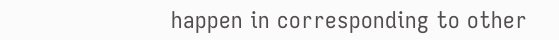happen in corresponding to other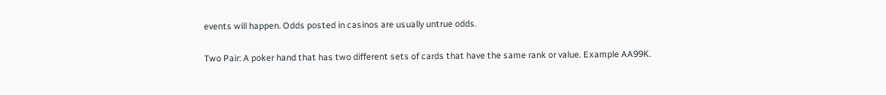events will happen. Odds posted in casinos are usually untrue odds.

Two Pair: A poker hand that has two different sets of cards that have the same rank or value. Example AA99K.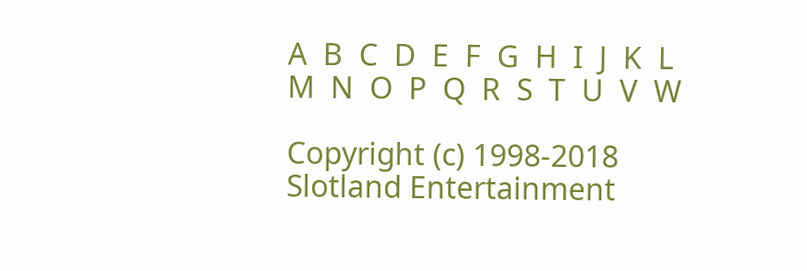A  B  C  D  E  F  G  H  I  J  K  L  M  N  O  P  Q  R  S  T  U  V  W

Copyright (c) 1998-2018 Slotland Entertainment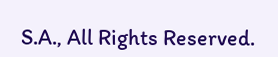S.A., All Rights Reserved.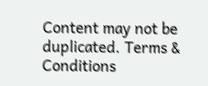Content may not be duplicated. Terms & Conditions